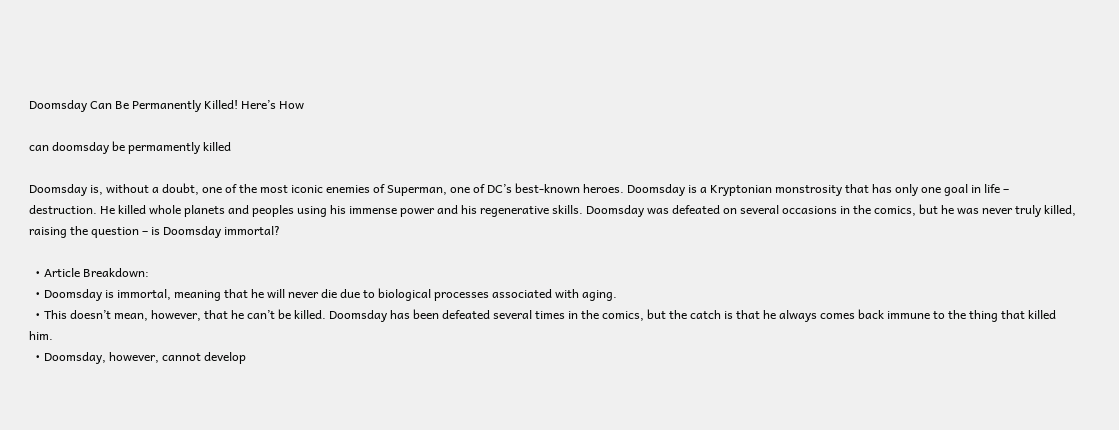Doomsday Can Be Permanently Killed! Here’s How

can doomsday be permamently killed

Doomsday is, without a doubt, one of the most iconic enemies of Superman, one of DC’s best-known heroes. Doomsday is a Kryptonian monstrosity that has only one goal in life – destruction. He killed whole planets and peoples using his immense power and his regenerative skills. Doomsday was defeated on several occasions in the comics, but he was never truly killed, raising the question – is Doomsday immortal?

  • Article Breakdown:
  • Doomsday is immortal, meaning that he will never die due to biological processes associated with aging.
  • This doesn’t mean, however, that he can’t be killed. Doomsday has been defeated several times in the comics, but the catch is that he always comes back immune to the thing that killed him.
  • Doomsday, however, cannot develop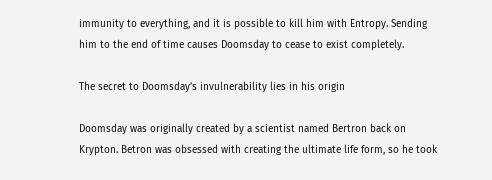immunity to everything, and it is possible to kill him with Entropy. Sending him to the end of time causes Doomsday to cease to exist completely.

The secret to Doomsday’s invulnerability lies in his origin

Doomsday was originally created by a scientist named Bertron back on Krypton. Betron was obsessed with creating the ultimate life form, so he took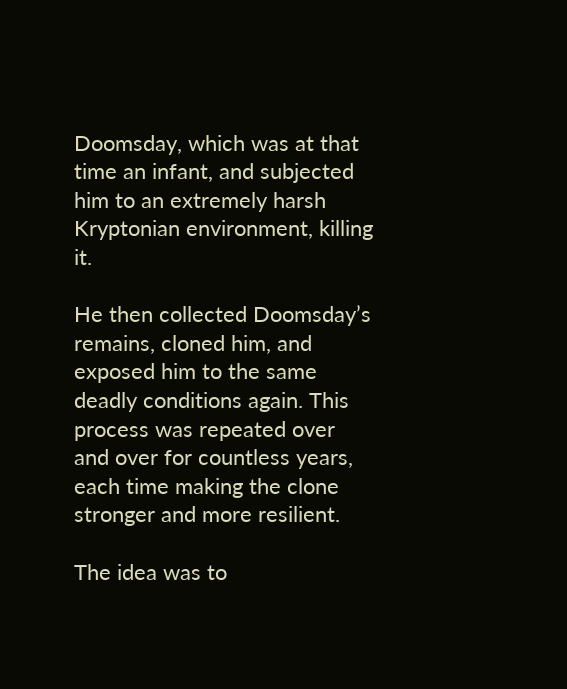Doomsday, which was at that time an infant, and subjected him to an extremely harsh Kryptonian environment, killing it.

He then collected Doomsday’s remains, cloned him, and exposed him to the same deadly conditions again. This process was repeated over and over for countless years, each time making the clone stronger and more resilient.

The idea was to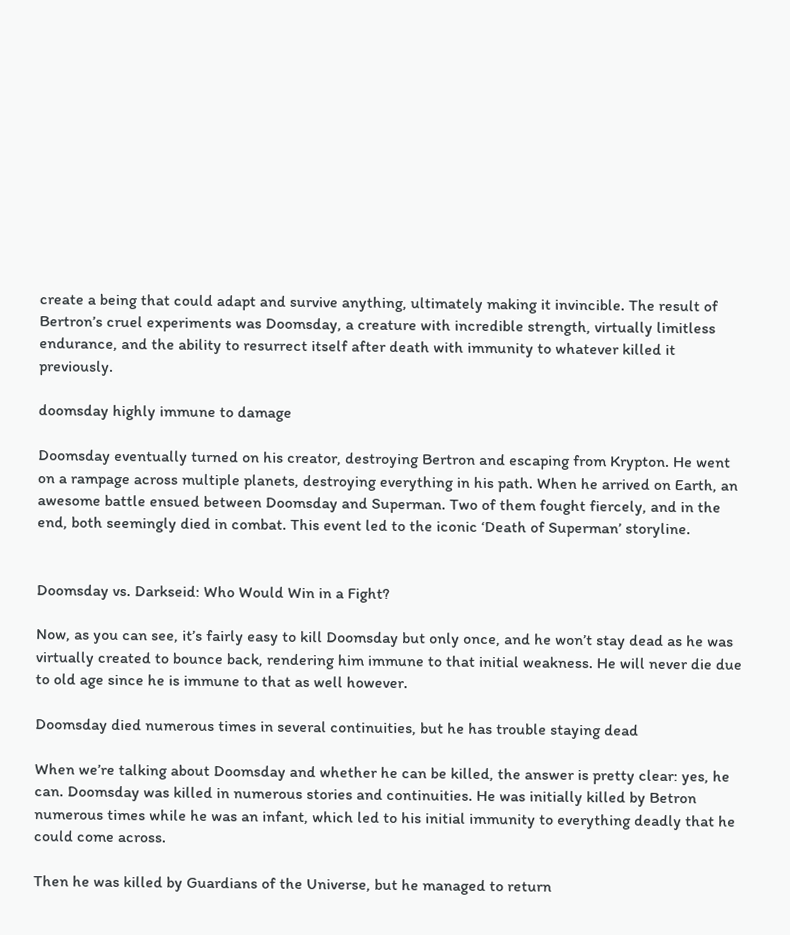create a being that could adapt and survive anything, ultimately making it invincible. The result of Bertron’s cruel experiments was Doomsday, a creature with incredible strength, virtually limitless endurance, and the ability to resurrect itself after death with immunity to whatever killed it previously.

doomsday highly immune to damage

Doomsday eventually turned on his creator, destroying Bertron and escaping from Krypton. He went on a rampage across multiple planets, destroying everything in his path. When he arrived on Earth, an awesome battle ensued between Doomsday and Superman. Two of them fought fiercely, and in the end, both seemingly died in combat. This event led to the iconic ‘Death of Superman’ storyline.


Doomsday vs. Darkseid: Who Would Win in a Fight?

Now, as you can see, it’s fairly easy to kill Doomsday but only once, and he won’t stay dead as he was virtually created to bounce back, rendering him immune to that initial weakness. He will never die due to old age since he is immune to that as well however.

Doomsday died numerous times in several continuities, but he has trouble staying dead

When we’re talking about Doomsday and whether he can be killed, the answer is pretty clear: yes, he can. Doomsday was killed in numerous stories and continuities. He was initially killed by Betron numerous times while he was an infant, which led to his initial immunity to everything deadly that he could come across.

Then he was killed by Guardians of the Universe, but he managed to return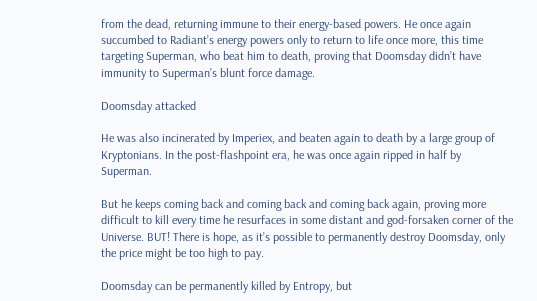from the dead, returning immune to their energy-based powers. He once again succumbed to Radiant’s energy powers only to return to life once more, this time targeting Superman, who beat him to death, proving that Doomsday didn’t have immunity to Superman’s blunt force damage.

Doomsday attacked

He was also incinerated by Imperiex, and beaten again to death by a large group of Kryptonians. In the post-flashpoint era, he was once again ripped in half by Superman.

But he keeps coming back and coming back and coming back again, proving more difficult to kill every time he resurfaces in some distant and god-forsaken corner of the Universe. BUT! There is hope, as it’s possible to permanently destroy Doomsday, only the price might be too high to pay.

Doomsday can be permanently killed by Entropy, but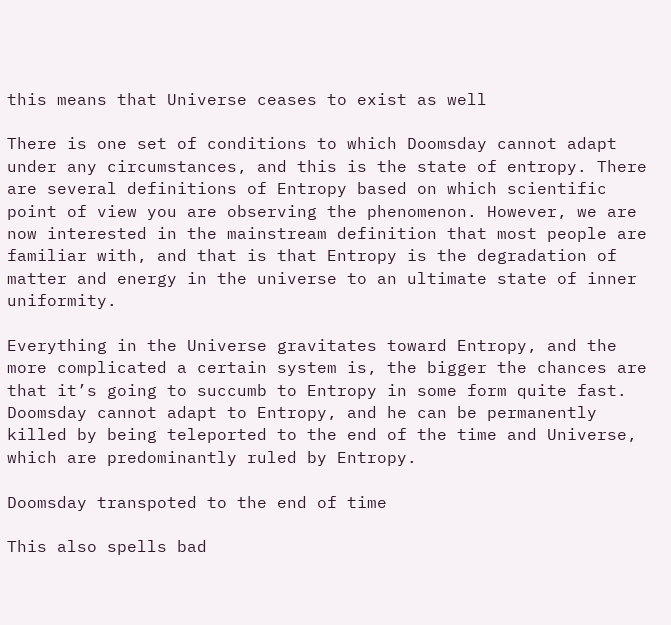this means that Universe ceases to exist as well

There is one set of conditions to which Doomsday cannot adapt under any circumstances, and this is the state of entropy. There are several definitions of Entropy based on which scientific point of view you are observing the phenomenon. However, we are now interested in the mainstream definition that most people are familiar with, and that is that Entropy is the degradation of matter and energy in the universe to an ultimate state of inner uniformity.

Everything in the Universe gravitates toward Entropy, and the more complicated a certain system is, the bigger the chances are that it’s going to succumb to Entropy in some form quite fast. Doomsday cannot adapt to Entropy, and he can be permanently killed by being teleported to the end of the time and Universe, which are predominantly ruled by Entropy.

Doomsday transpoted to the end of time

This also spells bad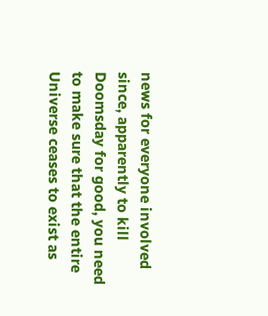news for everyone involved since, apparently to kill Doomsday for good, you need to make sure that the entire Universe ceases to exist as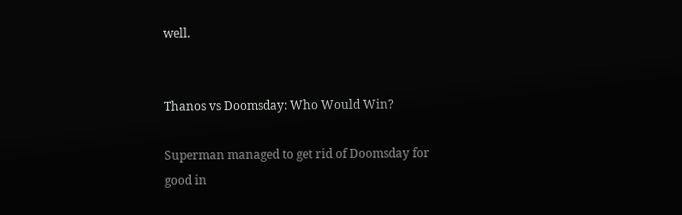well.


Thanos vs Doomsday: Who Would Win?

Superman managed to get rid of Doomsday for good in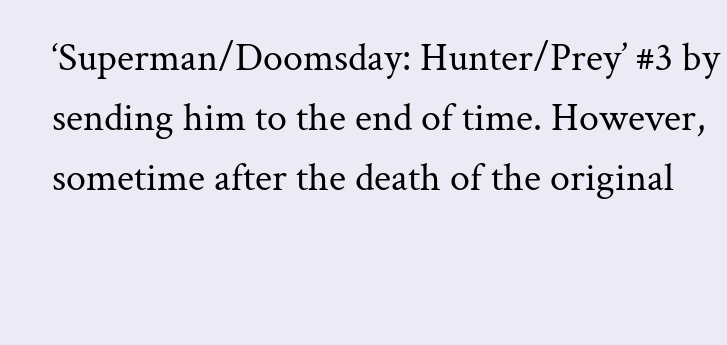‘Superman/Doomsday: Hunter/Prey’ #3 by sending him to the end of time. However, sometime after the death of the original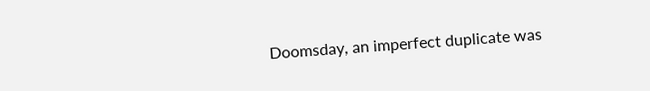Doomsday, an imperfect duplicate was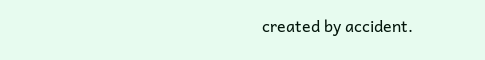created by accident.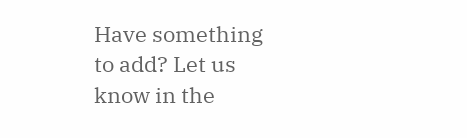Have something to add? Let us know in the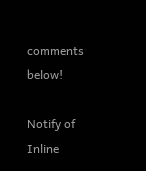comments below!

Notify of
Inline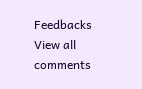Feedbacks
View all comments